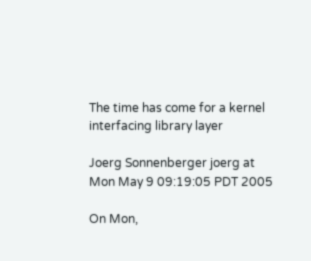The time has come for a kernel interfacing library layer

Joerg Sonnenberger joerg at
Mon May 9 09:19:05 PDT 2005

On Mon,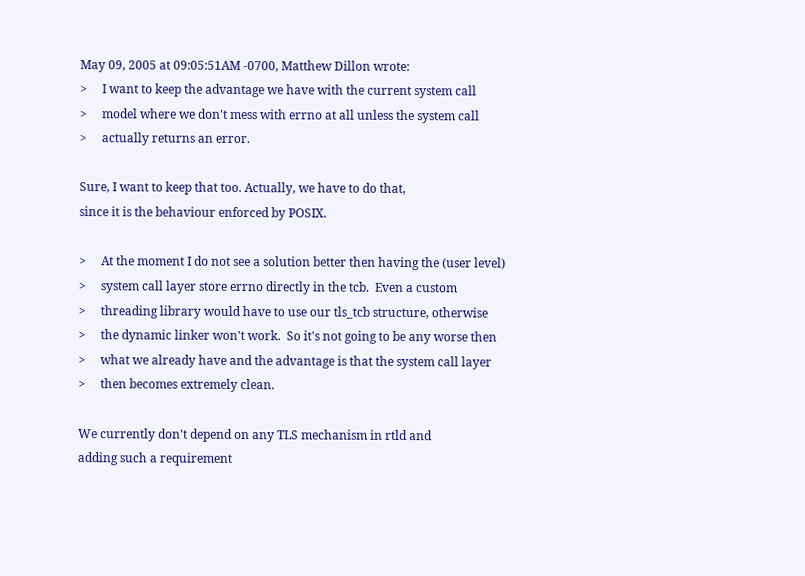May 09, 2005 at 09:05:51AM -0700, Matthew Dillon wrote:
>     I want to keep the advantage we have with the current system call
>     model where we don't mess with errno at all unless the system call
>     actually returns an error.

Sure, I want to keep that too. Actually, we have to do that,
since it is the behaviour enforced by POSIX.

>     At the moment I do not see a solution better then having the (user level)
>     system call layer store errno directly in the tcb.  Even a custom
>     threading library would have to use our tls_tcb structure, otherwise
>     the dynamic linker won't work.  So it's not going to be any worse then
>     what we already have and the advantage is that the system call layer
>     then becomes extremely clean.

We currently don't depend on any TLS mechanism in rtld and
adding such a requirement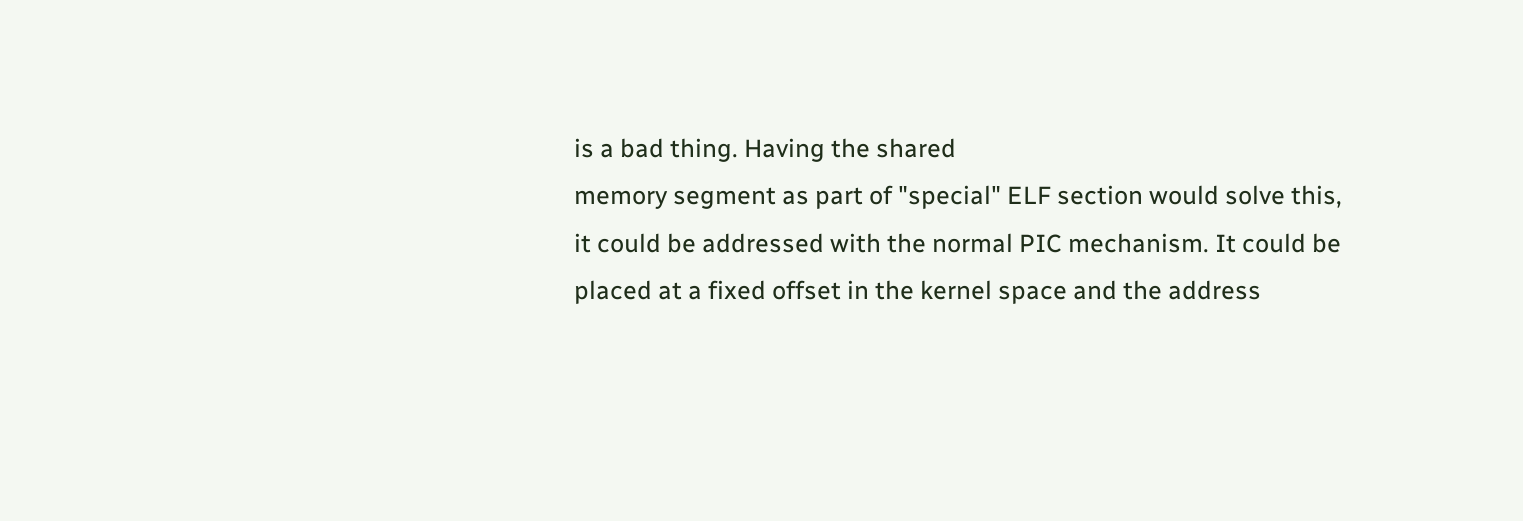is a bad thing. Having the shared
memory segment as part of "special" ELF section would solve this,
it could be addressed with the normal PIC mechanism. It could be
placed at a fixed offset in the kernel space and the address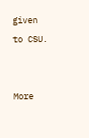given
to CSU.


More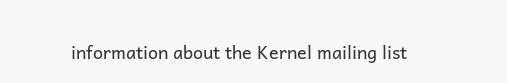information about the Kernel mailing list